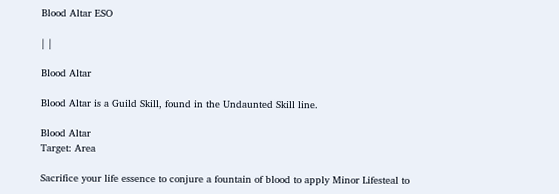Blood Altar ESO

| |

Blood Altar

Blood Altar is a Guild Skill, found in the Undaunted Skill line.

Blood Altar
Target: Area

Sacrifice your life essence to conjure a fountain of blood to apply Minor Lifesteal to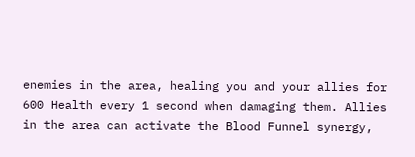enemies in the area, healing you and your allies for 600 Health every 1 second when damaging them. Allies in the area can activate the Blood Funnel synergy,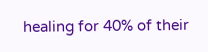healing for 40% of their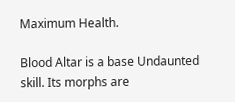Maximum Health.

Blood Altar is a base Undaunted skill. Its morphs are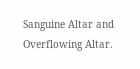Sanguine Altar and Overflowing Altar.